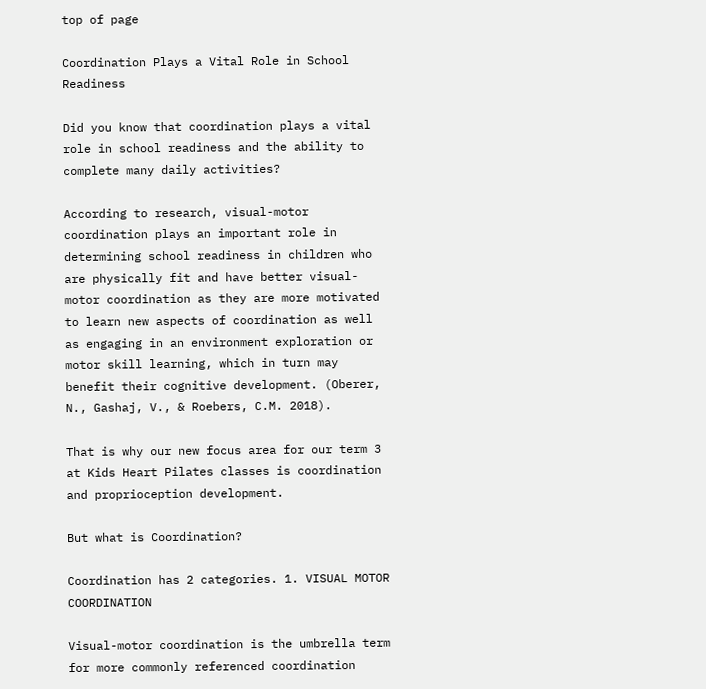top of page

Coordination Plays a Vital Role in School Readiness

Did you know that coordination plays a vital role in school readiness and the ability to complete many daily activities?

According to research, visual-motor coordination plays an important role in determining school readiness in children who are physically fit and have better visual-motor coordination as they are more motivated to learn new aspects of coordination as well as engaging in an environment exploration or motor skill learning, which in turn may benefit their cognitive development. (Oberer, N., Gashaj, V., & Roebers, C.M. 2018).

That is why our new focus area for our term 3 at Kids Heart Pilates classes is coordination and proprioception development.

But what is Coordination?

Coordination has 2 categories. 1. VISUAL MOTOR COORDINATION

Visual-motor coordination is the umbrella term for more commonly referenced coordination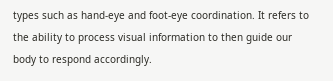types such as hand-eye and foot-eye coordination. It refers to the ability to process visual information to then guide our body to respond accordingly.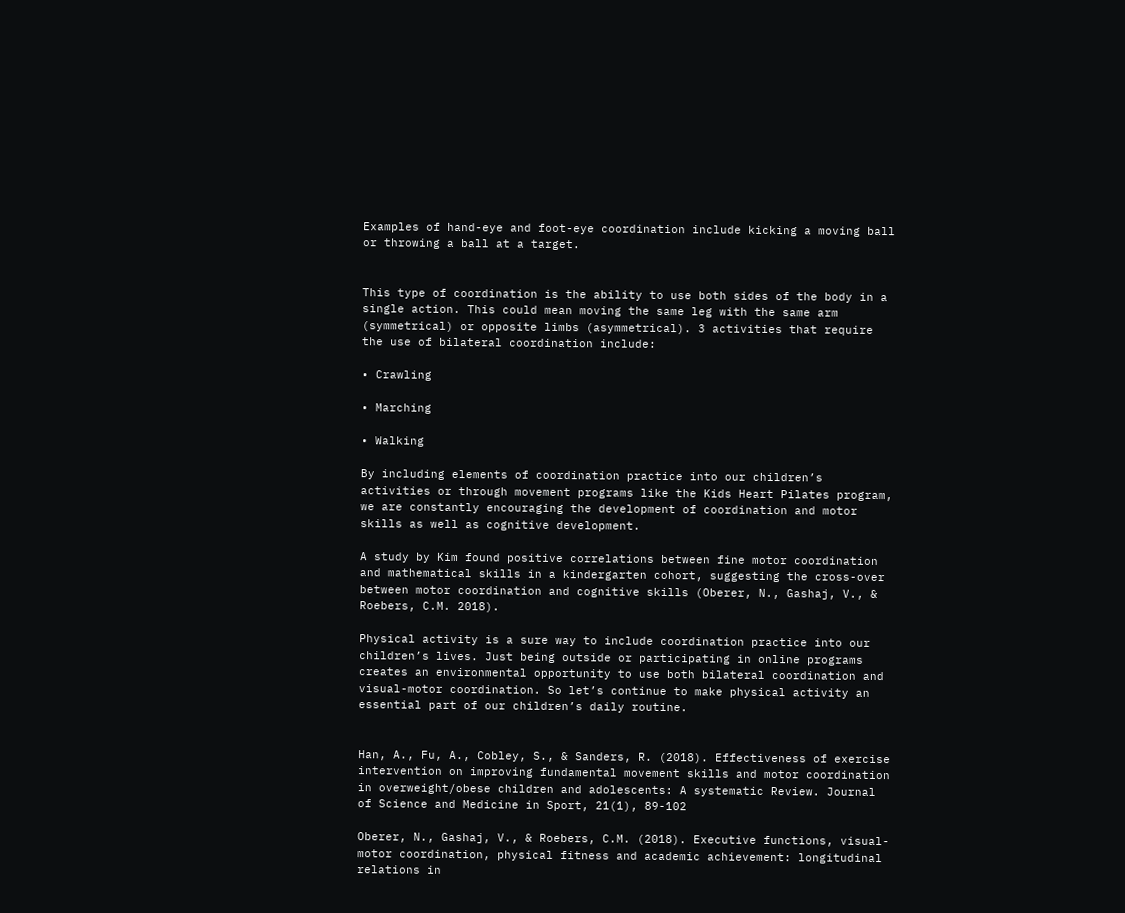Examples of hand-eye and foot-eye coordination include kicking a moving ball or throwing a ball at a target.


This type of coordination is the ability to use both sides of the body in a single action. This could mean moving the same leg with the same arm (symmetrical) or opposite limbs (asymmetrical). 3 activities that require the use of bilateral coordination include:

• Crawling

• Marching

• Walking

By including elements of coordination practice into our children’s activities or through movement programs like the Kids Heart Pilates program, we are constantly encouraging the development of coordination and motor skills as well as cognitive development.

A study by Kim found positive correlations between fine motor coordination and mathematical skills in a kindergarten cohort, suggesting the cross-over between motor coordination and cognitive skills (Oberer, N., Gashaj, V., & Roebers, C.M. 2018).

Physical activity is a sure way to include coordination practice into our children’s lives. Just being outside or participating in online programs creates an environmental opportunity to use both bilateral coordination and visual-motor coordination. So let’s continue to make physical activity an essential part of our children’s daily routine.


Han, A., Fu, A., Cobley, S., & Sanders, R. (2018). Effectiveness of exercise intervention on improving fundamental movement skills and motor coordination in overweight/obese children and adolescents: A systematic Review. Journal of Science and Medicine in Sport, 21(1), 89-102

Oberer, N., Gashaj, V., & Roebers, C.M. (2018). Executive functions, visual-motor coordination, physical fitness and academic achievement: longitudinal relations in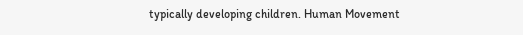typically developing children. Human Movement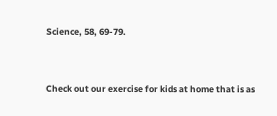Science, 58, 69-79.


Check out our exercise for kids at home that is as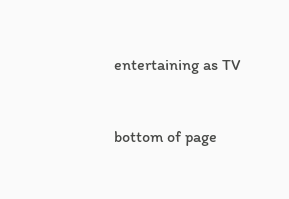entertaining as TV


bottom of page